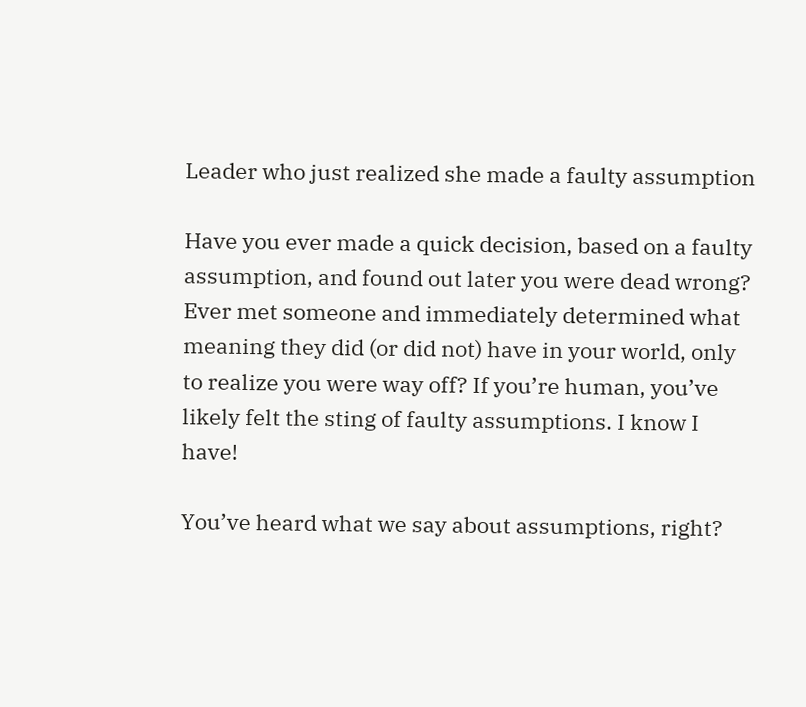Leader who just realized she made a faulty assumption

Have you ever made a quick decision, based on a faulty assumption, and found out later you were dead wrong? Ever met someone and immediately determined what meaning they did (or did not) have in your world, only to realize you were way off? If you’re human, you’ve likely felt the sting of faulty assumptions. I know I have!

You’ve heard what we say about assumptions, right?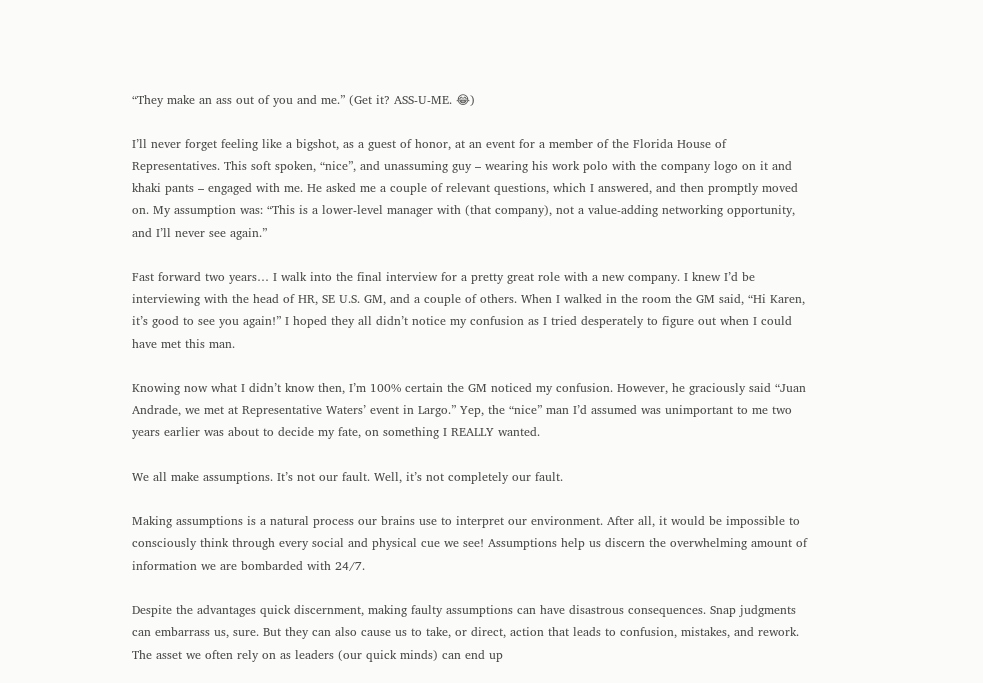“They make an ass out of you and me.” (Get it? ASS-U-ME. 😂)

I’ll never forget feeling like a bigshot, as a guest of honor, at an event for a member of the Florida House of Representatives. This soft spoken, “nice”, and unassuming guy – wearing his work polo with the company logo on it and khaki pants – engaged with me. He asked me a couple of relevant questions, which I answered, and then promptly moved on. My assumption was: “This is a lower-level manager with (that company), not a value-adding networking opportunity, and I’ll never see again.”

Fast forward two years… I walk into the final interview for a pretty great role with a new company. I knew I’d be interviewing with the head of HR, SE U.S. GM, and a couple of others. When I walked in the room the GM said, “Hi Karen, it’s good to see you again!” I hoped they all didn’t notice my confusion as I tried desperately to figure out when I could have met this man.

Knowing now what I didn’t know then, I’m 100% certain the GM noticed my confusion. However, he graciously said “Juan Andrade, we met at Representative Waters’ event in Largo.” Yep, the “nice” man I’d assumed was unimportant to me two years earlier was about to decide my fate, on something I REALLY wanted.

We all make assumptions. It’s not our fault. Well, it’s not completely our fault.

Making assumptions is a natural process our brains use to interpret our environment. After all, it would be impossible to consciously think through every social and physical cue we see! Assumptions help us discern the overwhelming amount of information we are bombarded with 24/7.

Despite the advantages quick discernment, making faulty assumptions can have disastrous consequences. Snap judgments can embarrass us, sure. But they can also cause us to take, or direct, action that leads to confusion, mistakes, and rework. The asset we often rely on as leaders (our quick minds) can end up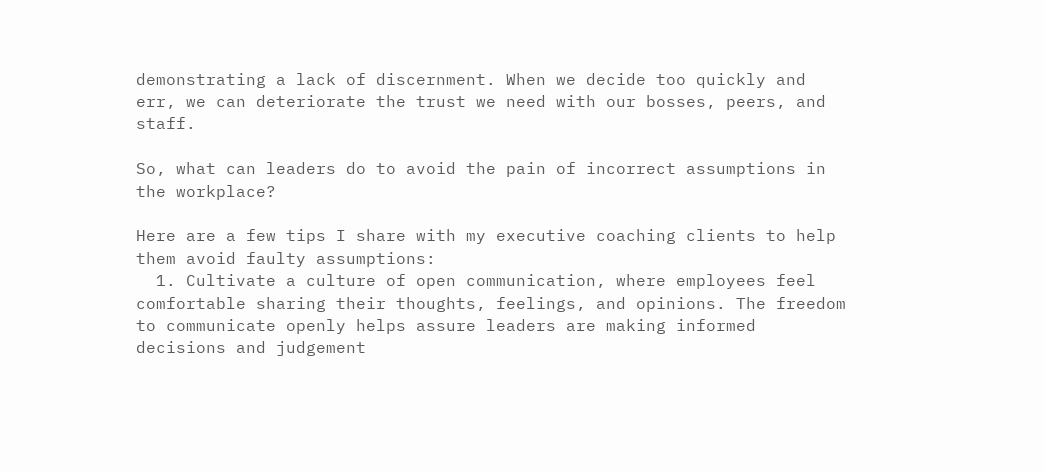demonstrating a lack of discernment. When we decide too quickly and err, we can deteriorate the trust we need with our bosses, peers, and staff.

So, what can leaders do to avoid the pain of incorrect assumptions in the workplace?

Here are a few tips I share with my executive coaching clients to help them avoid faulty assumptions:
  1. Cultivate a culture of open communication, where employees feel comfortable sharing their thoughts, feelings, and opinions. The freedom to communicate openly helps assure leaders are making informed decisions and judgement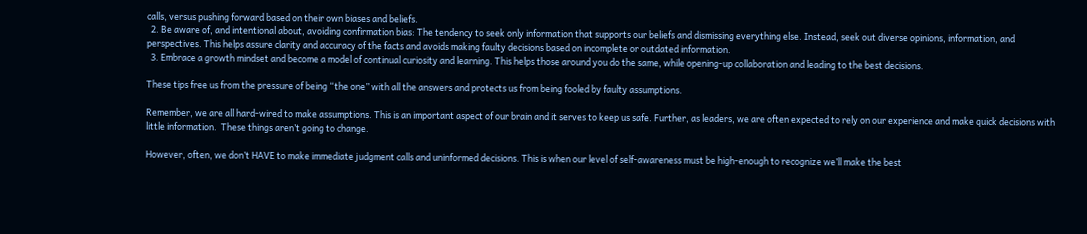calls, versus pushing forward based on their own biases and beliefs.
  2. Be aware of, and intentional about, avoiding confirmation bias: The tendency to seek only information that supports our beliefs and dismissing everything else. Instead, seek out diverse opinions, information, and perspectives. This helps assure clarity and accuracy of the facts and avoids making faulty decisions based on incomplete or outdated information.
  3. Embrace a growth mindset and become a model of continual curiosity and learning. This helps those around you do the same, while opening-up collaboration and leading to the best decisions.

These tips free us from the pressure of being “the one” with all the answers and protects us from being fooled by faulty assumptions.

Remember, we are all hard-wired to make assumptions. This is an important aspect of our brain and it serves to keep us safe. Further, as leaders, we are often expected to rely on our experience and make quick decisions with little information.  These things aren’t going to change.

However, often, we don’t HAVE to make immediate judgment calls and uninformed decisions. This is when our level of self-awareness must be high-enough to recognize we’ll make the best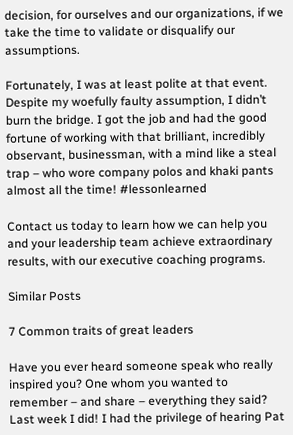decision, for ourselves and our organizations, if we take the time to validate or disqualify our assumptions.

Fortunately, I was at least polite at that event. Despite my woefully faulty assumption, I didn’t burn the bridge. I got the job and had the good fortune of working with that brilliant, incredibly observant, businessman, with a mind like a steal trap – who wore company polos and khaki pants almost all the time! #lessonlearned

Contact us today to learn how we can help you and your leadership team achieve extraordinary results, with our executive coaching programs.

Similar Posts

7 Common traits of great leaders

Have you ever heard someone speak who really inspired you? One whom you wanted to remember – and share – everything they said? Last week I did! I had the privilege of hearing Pat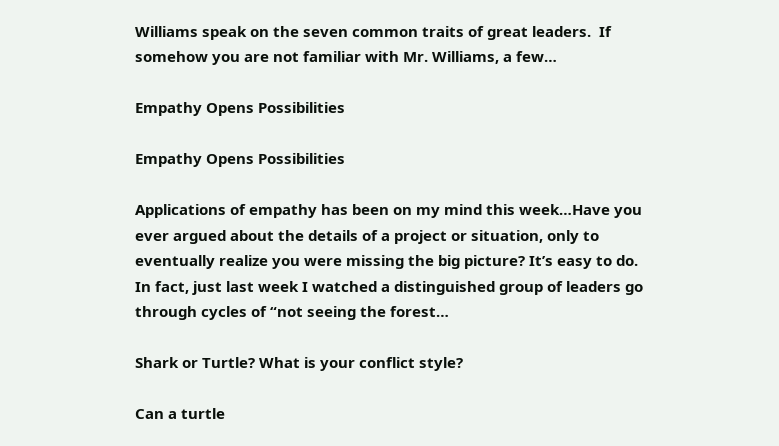Williams speak on the seven common traits of great leaders.  If somehow you are not familiar with Mr. Williams, a few…

Empathy Opens Possibilities

Empathy Opens Possibilities

Applications of empathy has been on my mind this week…Have you ever argued about the details of a project or situation, only to eventually realize you were missing the big picture? It’s easy to do. In fact, just last week I watched a distinguished group of leaders go through cycles of “not seeing the forest…

Shark or Turtle? What is your conflict style?

Can a turtle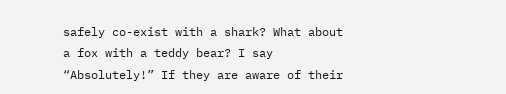safely co-exist with a shark? What about a fox with a teddy bear? I say “Absolutely!” If they are aware of their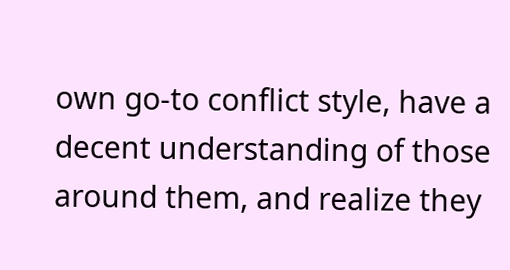own go-to conflict style, have a decent understanding of those around them, and realize they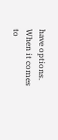have options.  When it comes to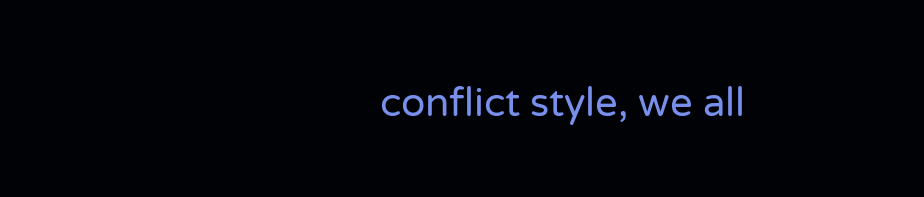conflict style, we all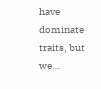have dominate traits, but we…